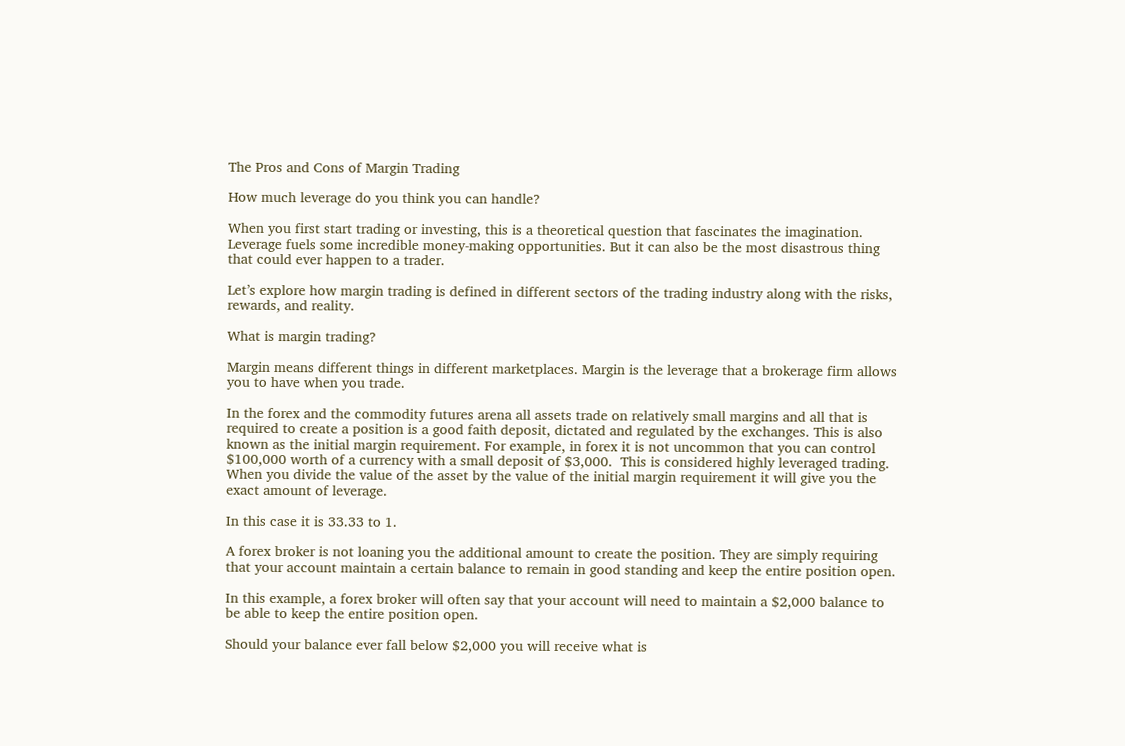The Pros and Cons of Margin Trading

How much leverage do you think you can handle?

When you first start trading or investing, this is a theoretical question that fascinates the imagination. Leverage fuels some incredible money-making opportunities. But it can also be the most disastrous thing that could ever happen to a trader.

Let’s explore how margin trading is defined in different sectors of the trading industry along with the risks, rewards, and reality.

What is margin trading?

Margin means different things in different marketplaces. Margin is the leverage that a brokerage firm allows you to have when you trade.

In the forex and the commodity futures arena all assets trade on relatively small margins and all that is required to create a position is a good faith deposit, dictated and regulated by the exchanges. This is also known as the initial margin requirement. For example, in forex it is not uncommon that you can control $100,000 worth of a currency with a small deposit of $3,000.  This is considered highly leveraged trading. When you divide the value of the asset by the value of the initial margin requirement it will give you the exact amount of leverage.

In this case it is 33.33 to 1.

A forex broker is not loaning you the additional amount to create the position. They are simply requiring that your account maintain a certain balance to remain in good standing and keep the entire position open.

In this example, a forex broker will often say that your account will need to maintain a $2,000 balance to be able to keep the entire position open.

Should your balance ever fall below $2,000 you will receive what is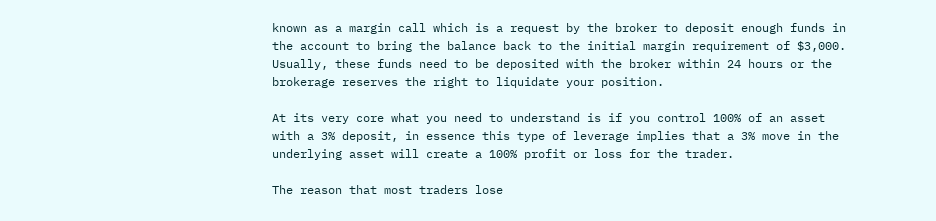known as a margin call which is a request by the broker to deposit enough funds in the account to bring the balance back to the initial margin requirement of $3,000. Usually, these funds need to be deposited with the broker within 24 hours or the brokerage reserves the right to liquidate your position.

At its very core what you need to understand is if you control 100% of an asset with a 3% deposit, in essence this type of leverage implies that a 3% move in the underlying asset will create a 100% profit or loss for the trader.

The reason that most traders lose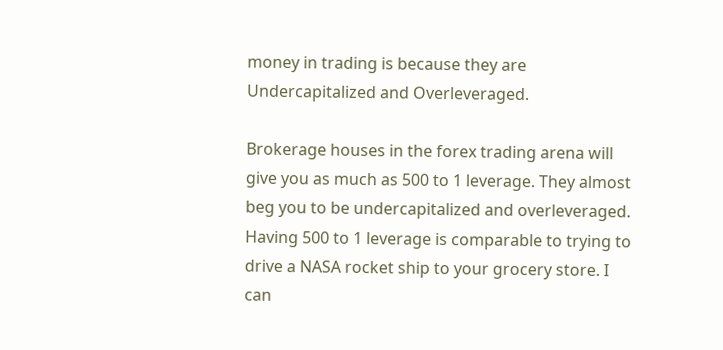money in trading is because they are Undercapitalized and Overleveraged.

Brokerage houses in the forex trading arena will give you as much as 500 to 1 leverage. They almost beg you to be undercapitalized and overleveraged. Having 500 to 1 leverage is comparable to trying to drive a NASA rocket ship to your grocery store. I can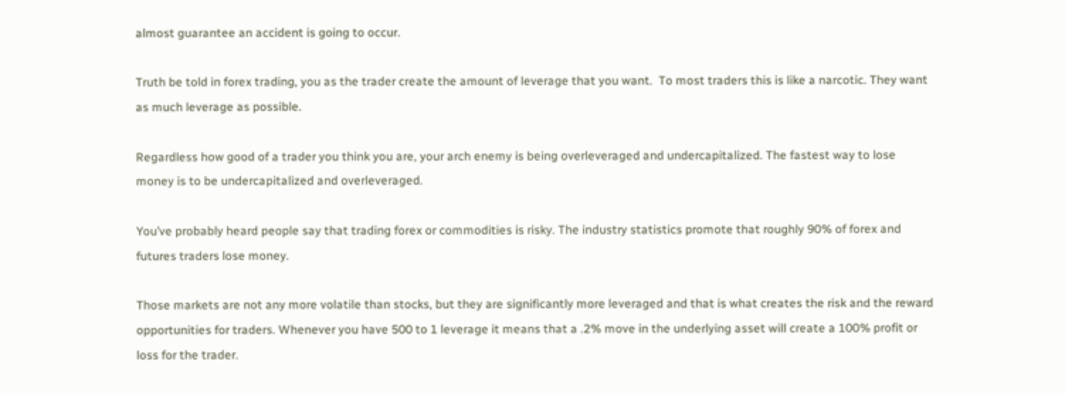almost guarantee an accident is going to occur.

Truth be told in forex trading, you as the trader create the amount of leverage that you want.  To most traders this is like a narcotic. They want as much leverage as possible.

Regardless how good of a trader you think you are, your arch enemy is being overleveraged and undercapitalized. The fastest way to lose money is to be undercapitalized and overleveraged.

You’ve probably heard people say that trading forex or commodities is risky. The industry statistics promote that roughly 90% of forex and futures traders lose money.

Those markets are not any more volatile than stocks, but they are significantly more leveraged and that is what creates the risk and the reward opportunities for traders. Whenever you have 500 to 1 leverage it means that a .2% move in the underlying asset will create a 100% profit or loss for the trader.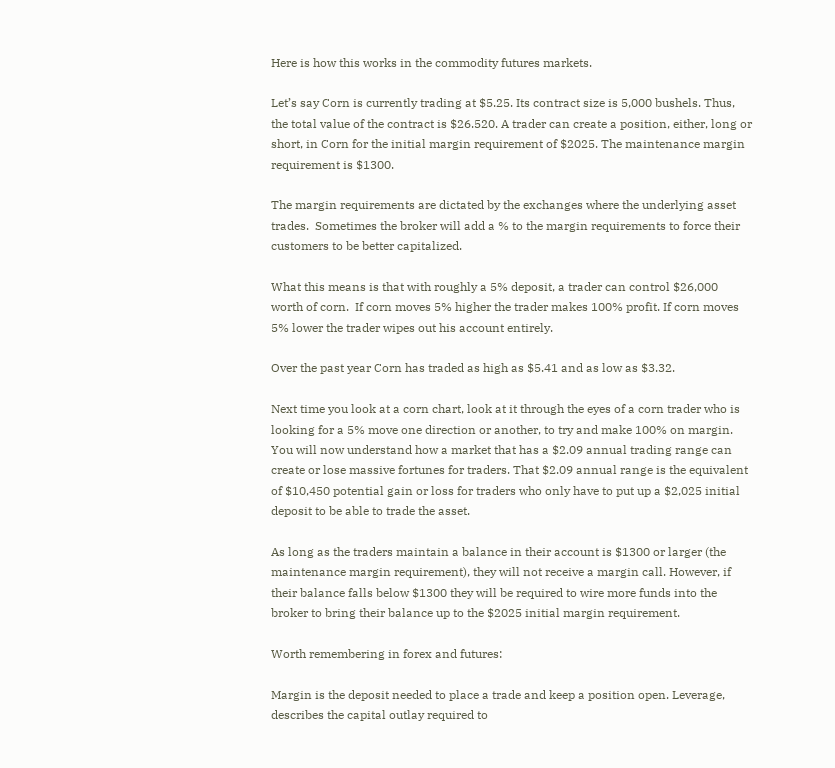Here is how this works in the commodity futures markets.

Let’s say Corn is currently trading at $5.25. Its contract size is 5,000 bushels. Thus, the total value of the contract is $26.520. A trader can create a position, either, long or short, in Corn for the initial margin requirement of $2025. The maintenance margin requirement is $1300.

The margin requirements are dictated by the exchanges where the underlying asset trades.  Sometimes the broker will add a % to the margin requirements to force their customers to be better capitalized.

What this means is that with roughly a 5% deposit, a trader can control $26,000 worth of corn.  If corn moves 5% higher the trader makes 100% profit. If corn moves 5% lower the trader wipes out his account entirely.

Over the past year Corn has traded as high as $5.41 and as low as $3.32.

Next time you look at a corn chart, look at it through the eyes of a corn trader who is looking for a 5% move one direction or another, to try and make 100% on margin. You will now understand how a market that has a $2.09 annual trading range can create or lose massive fortunes for traders. That $2.09 annual range is the equivalent of $10,450 potential gain or loss for traders who only have to put up a $2,025 initial deposit to be able to trade the asset.

As long as the traders maintain a balance in their account is $1300 or larger (the maintenance margin requirement), they will not receive a margin call. However, if their balance falls below $1300 they will be required to wire more funds into the broker to bring their balance up to the $2025 initial margin requirement.

Worth remembering in forex and futures:

Margin is the deposit needed to place a trade and keep a position open. Leverage, describes the capital outlay required to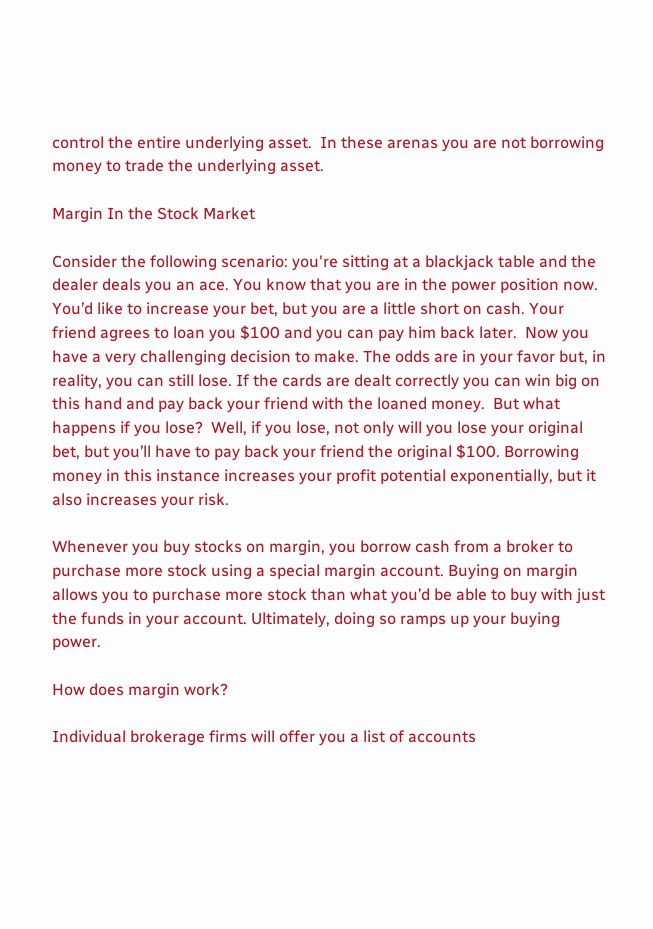control the entire underlying asset.  In these arenas you are not borrowing money to trade the underlying asset.

Margin In the Stock Market

Consider the following scenario: you're sitting at a blackjack table and the dealer deals you an ace. You know that you are in the power position now. You’d like to increase your bet, but you are a little short on cash. Your friend agrees to loan you $100 and you can pay him back later.  Now you have a very challenging decision to make. The odds are in your favor but, in reality, you can still lose. If the cards are dealt correctly you can win big on this hand and pay back your friend with the loaned money.  But what happens if you lose?  Well, if you lose, not only will you lose your original bet, but you’ll have to pay back your friend the original $100. Borrowing money in this instance increases your profit potential exponentially, but it also increases your risk.

Whenever you buy stocks on margin, you borrow cash from a broker to purchase more stock using a special margin account. Buying on margin allows you to purchase more stock than what you’d be able to buy with just the funds in your account. Ultimately, doing so ramps up your buying power.

How does margin work?

Individual brokerage firms will offer you a list of accounts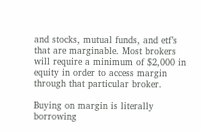and stocks, mutual funds, and etf’s that are marginable. Most brokers will require a minimum of $2,000 in equity in order to access margin through that particular broker.

Buying on margin is literally borrowing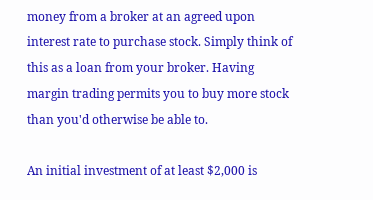money from a broker at an agreed upon interest rate to purchase stock. Simply think of this as a loan from your broker. Having margin trading permits you to buy more stock than you'd otherwise be able to.

An initial investment of at least $2,000 is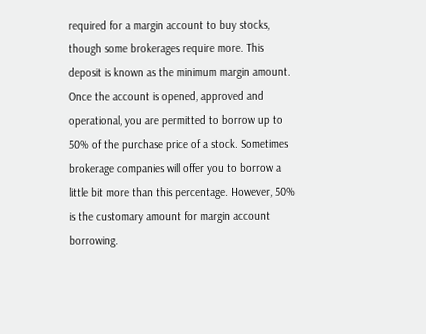required for a margin account to buy stocks, though some brokerages require more. This deposit is known as the minimum margin amount. Once the account is opened, approved and operational, you are permitted to borrow up to 50% of the purchase price of a stock. Sometimes brokerage companies will offer you to borrow a little bit more than this percentage. However, 50% is the customary amount for margin account borrowing.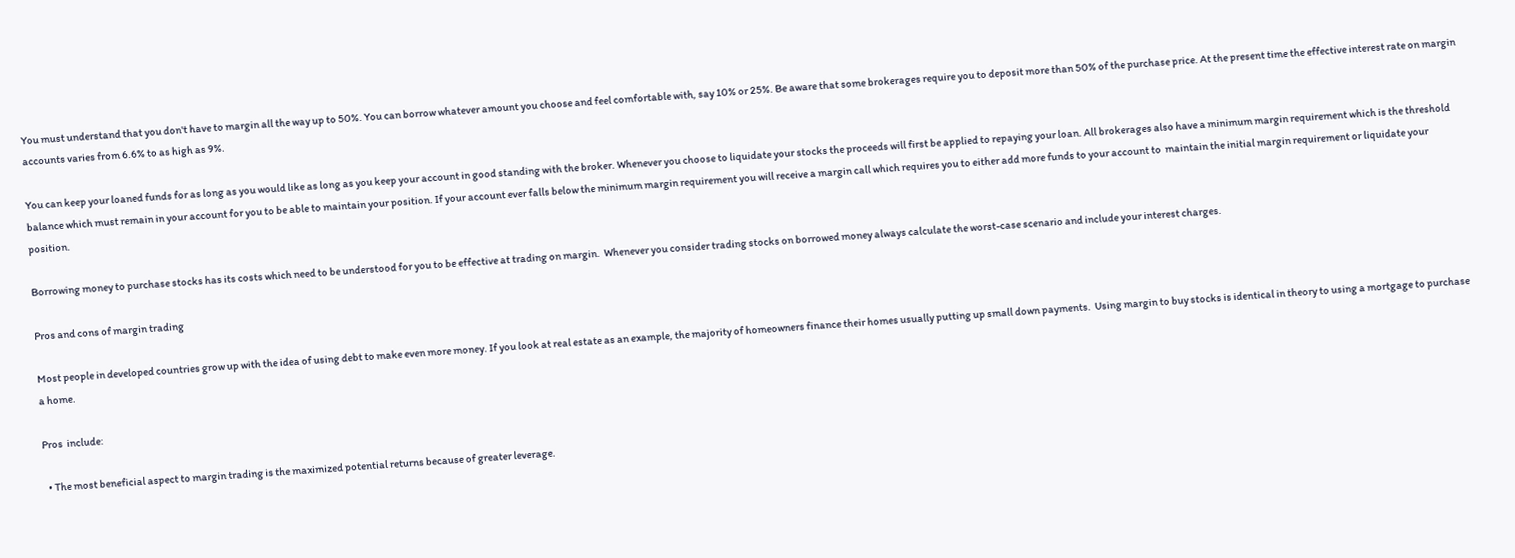You must understand that you don't have to margin all the way up to 50%. You can borrow whatever amount you choose and feel comfortable with, say 10% or 25%. Be aware that some brokerages require you to deposit more than 50% of the purchase price. At the present time the effective interest rate on margin accounts varies from 6.6% to as high as 9%.

You can keep your loaned funds for as long as you would like as long as you keep your account in good standing with the broker. Whenever you choose to liquidate your stocks the proceeds will first be applied to repaying your loan. All brokerages also have a minimum margin requirement which is the threshold balance which must remain in your account for you to be able to maintain your position. If your account ever falls below the minimum margin requirement you will receive a margin call which requires you to either add more funds to your account to  maintain the initial margin requirement or liquidate your position.

Borrowing money to purchase stocks has its costs which need to be understood for you to be effective at trading on margin.  Whenever you consider trading stocks on borrowed money always calculate the worst-case scenario and include your interest charges.

Pros and cons of margin trading

Most people in developed countries grow up with the idea of using debt to make even more money. If you look at real estate as an example, the majority of homeowners finance their homes usually putting up small down payments.  Using margin to buy stocks is identical in theory to using a mortgage to purchase a home.

Pros  include:

  • The most beneficial aspect to margin trading is the maximized potential returns because of greater leverage.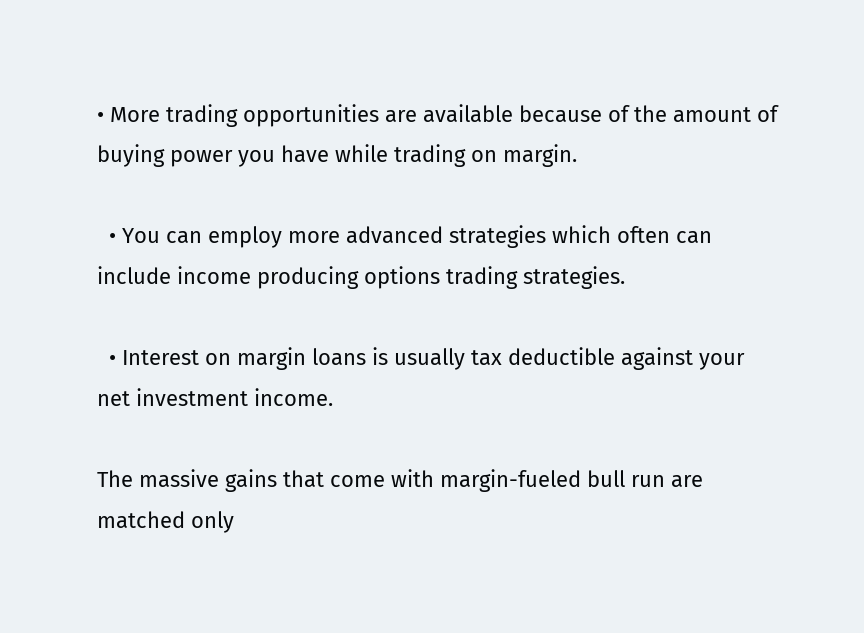• More trading opportunities are available because of the amount of buying power you have while trading on margin.

  • You can employ more advanced strategies which often can include income producing options trading strategies.

  • Interest on margin loans is usually tax deductible against your net investment income.

The massive gains that come with margin-fueled bull run are matched only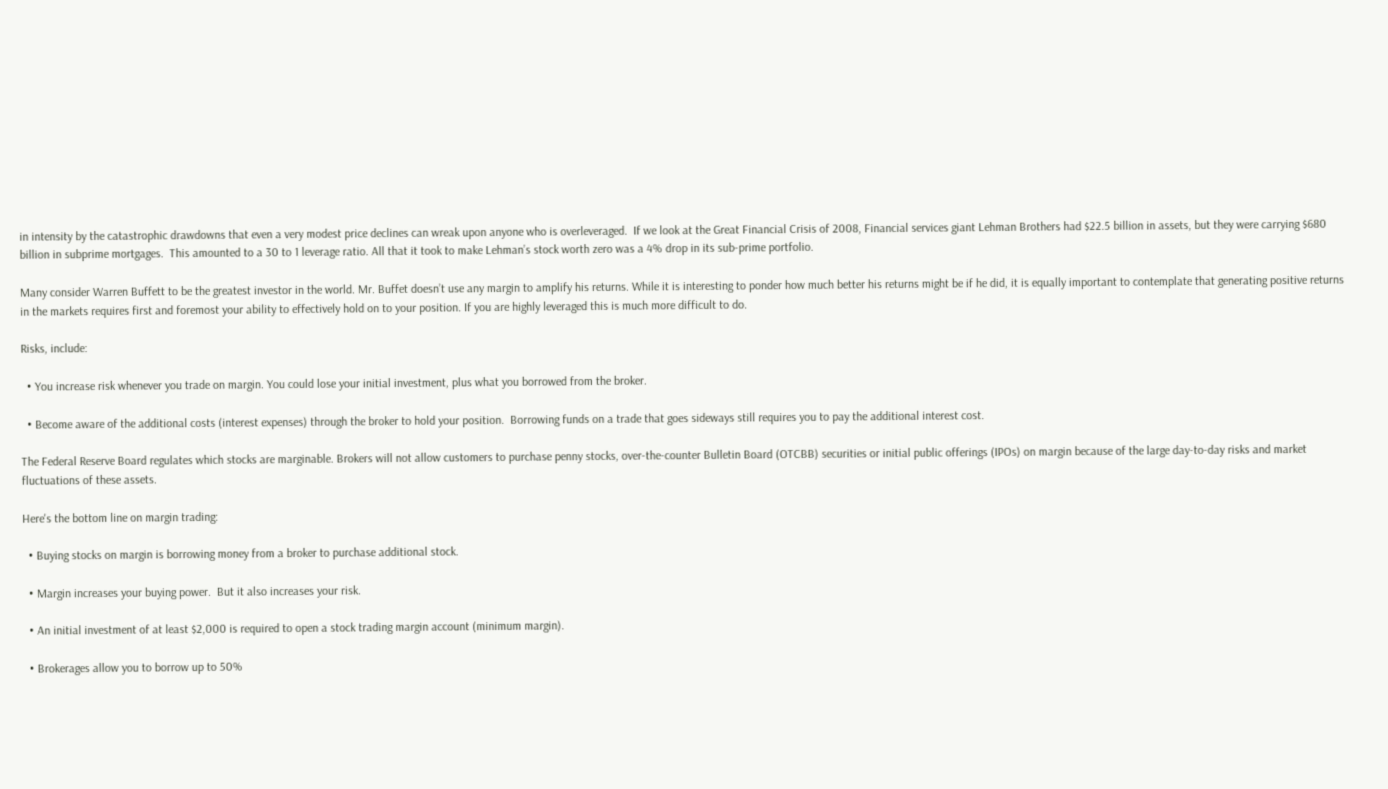in intensity by the catastrophic drawdowns that even a very modest price declines can wreak upon anyone who is overleveraged.  If we look at the Great Financial Crisis of 2008, Financial services giant Lehman Brothers had $22.5 billion in assets, but they were carrying $680 billion in subprime mortgages.  This amounted to a 30 to 1 leverage ratio. All that it took to make Lehman’s stock worth zero was a 4% drop in its sub-prime portfolio.

Many consider Warren Buffett to be the greatest investor in the world. Mr. Buffet doesn’t use any margin to amplify his returns. While it is interesting to ponder how much better his returns might be if he did, it is equally important to contemplate that generating positive returns in the markets requires first and foremost your ability to effectively hold on to your position. If you are highly leveraged this is much more difficult to do.

Risks, include:

  • You increase risk whenever you trade on margin. You could lose your initial investment, plus what you borrowed from the broker.

  • Become aware of the additional costs (interest expenses) through the broker to hold your position.  Borrowing funds on a trade that goes sideways still requires you to pay the additional interest cost.

The Federal Reserve Board regulates which stocks are marginable. Brokers will not allow customers to purchase penny stocks, over-the-counter Bulletin Board (OTCBB) securities or initial public offerings (IPOs) on margin because of the large day-to-day risks and market fluctuations of these assets.

Here's the bottom line on margin trading:

  • Buying stocks on margin is borrowing money from a broker to purchase additional stock.

  • Margin increases your buying power.  But it also increases your risk.

  • An initial investment of at least $2,000 is required to open a stock trading margin account (minimum margin).

  • Brokerages allow you to borrow up to 50%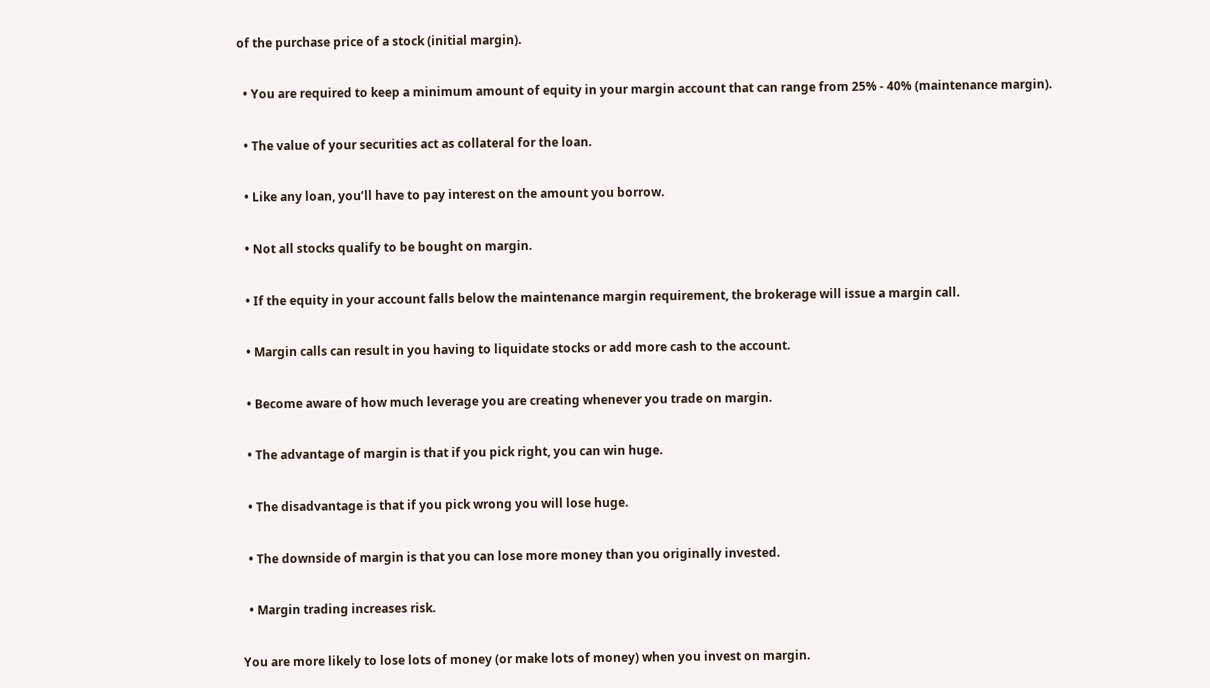of the purchase price of a stock (initial margin).

  • You are required to keep a minimum amount of equity in your margin account that can range from 25% - 40% (maintenance margin).

  • The value of your securities act as collateral for the loan.

  • Like any loan, you’ll have to pay interest on the amount you borrow.

  • Not all stocks qualify to be bought on margin.

  • If the equity in your account falls below the maintenance margin requirement, the brokerage will issue a margin call.

  • Margin calls can result in you having to liquidate stocks or add more cash to the account.

  • Become aware of how much leverage you are creating whenever you trade on margin.

  • The advantage of margin is that if you pick right, you can win huge.

  • The disadvantage is that if you pick wrong you will lose huge.

  • The downside of margin is that you can lose more money than you originally invested.

  • Margin trading increases risk.

You are more likely to lose lots of money (or make lots of money) when you invest on margin.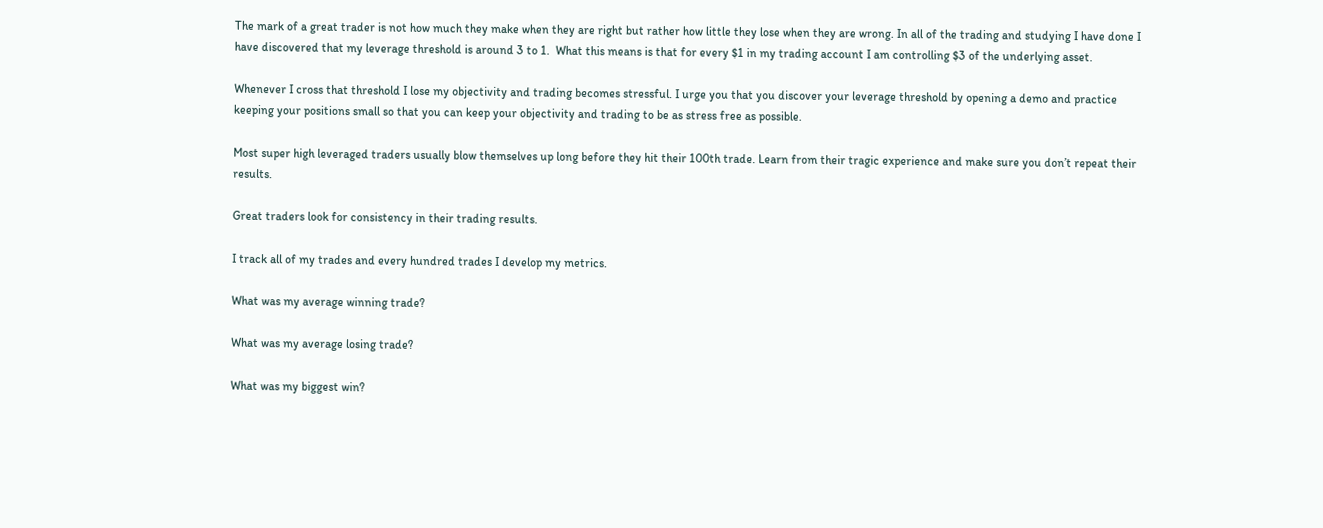The mark of a great trader is not how much they make when they are right but rather how little they lose when they are wrong. In all of the trading and studying I have done I have discovered that my leverage threshold is around 3 to 1.  What this means is that for every $1 in my trading account I am controlling $3 of the underlying asset.

Whenever I cross that threshold I lose my objectivity and trading becomes stressful. I urge you that you discover your leverage threshold by opening a demo and practice keeping your positions small so that you can keep your objectivity and trading to be as stress free as possible.

Most super high leveraged traders usually blow themselves up long before they hit their 100th trade. Learn from their tragic experience and make sure you don’t repeat their results.

Great traders look for consistency in their trading results.

I track all of my trades and every hundred trades I develop my metrics.

What was my average winning trade?

What was my average losing trade?

What was my biggest win?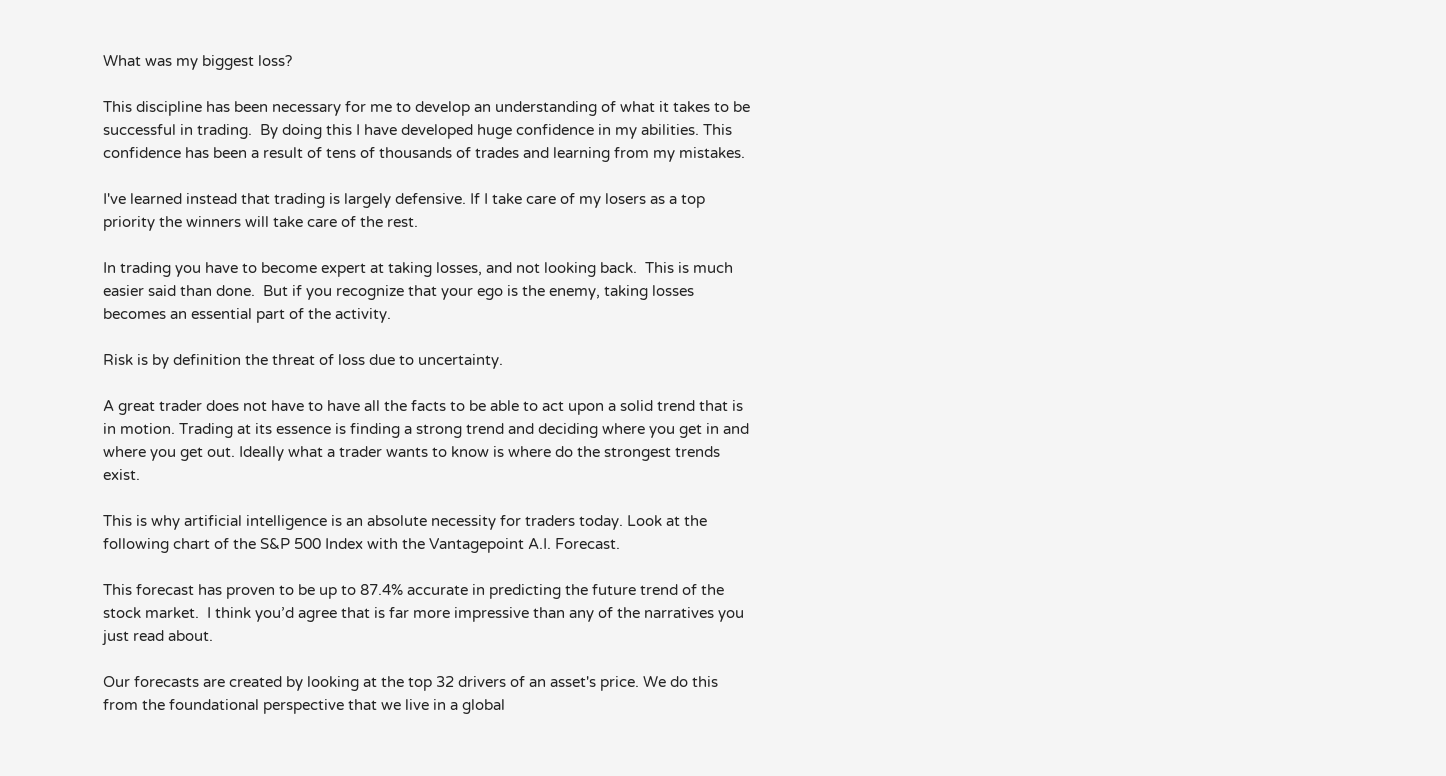What was my biggest loss?

This discipline has been necessary for me to develop an understanding of what it takes to be successful in trading.  By doing this I have developed huge confidence in my abilities. This confidence has been a result of tens of thousands of trades and learning from my mistakes.

I've learned instead that trading is largely defensive. If I take care of my losers as a top priority the winners will take care of the rest.

In trading you have to become expert at taking losses, and not looking back.  This is much easier said than done.  But if you recognize that your ego is the enemy, taking losses becomes an essential part of the activity.

Risk is by definition the threat of loss due to uncertainty.

A great trader does not have to have all the facts to be able to act upon a solid trend that is in motion. Trading at its essence is finding a strong trend and deciding where you get in and where you get out. Ideally what a trader wants to know is where do the strongest trends exist.

This is why artificial intelligence is an absolute necessity for traders today. Look at the following chart of the S&P 500 Index with the Vantagepoint A.I. Forecast.

This forecast has proven to be up to 87.4% accurate in predicting the future trend of the stock market.  I think you’d agree that is far more impressive than any of the narratives you just read about.

Our forecasts are created by looking at the top 32 drivers of an asset's price. We do this from the foundational perspective that we live in a global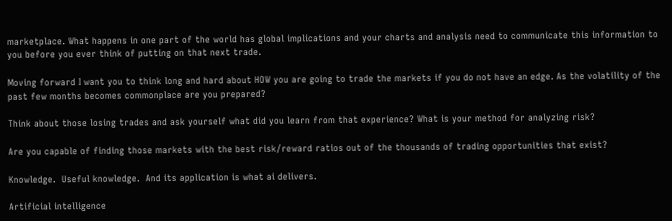marketplace. What happens in one part of the world has global implications and your charts and analysis need to communicate this information to you before you ever think of putting on that next trade.

Moving forward I want you to think long and hard about HOW you are going to trade the markets if you do not have an edge. As the volatility of the past few months becomes commonplace are you prepared?

Think about those losing trades and ask yourself what did you learn from that experience? What is your method for analyzing risk?

Are you capable of finding those markets with the best risk/reward ratios out of the thousands of trading opportunities that exist?

Knowledge.  Useful knowledge.  And its application is what ai delivers.

Artificial intelligence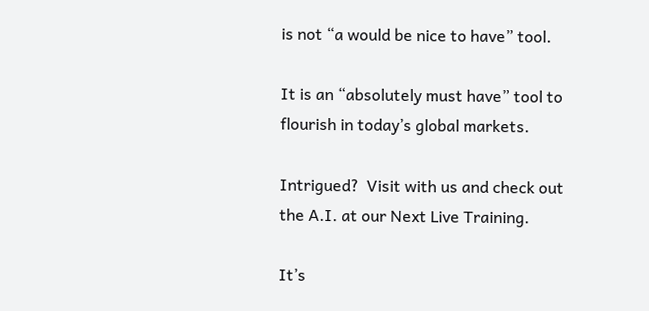is not “a would be nice to have” tool.

It is an “absolutely must have” tool to flourish in today’s global markets.

Intrigued?  Visit with us and check out the A.I. at our Next Live Training.

It’s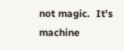not magic.  It’s machine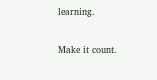learning.

Make it count.